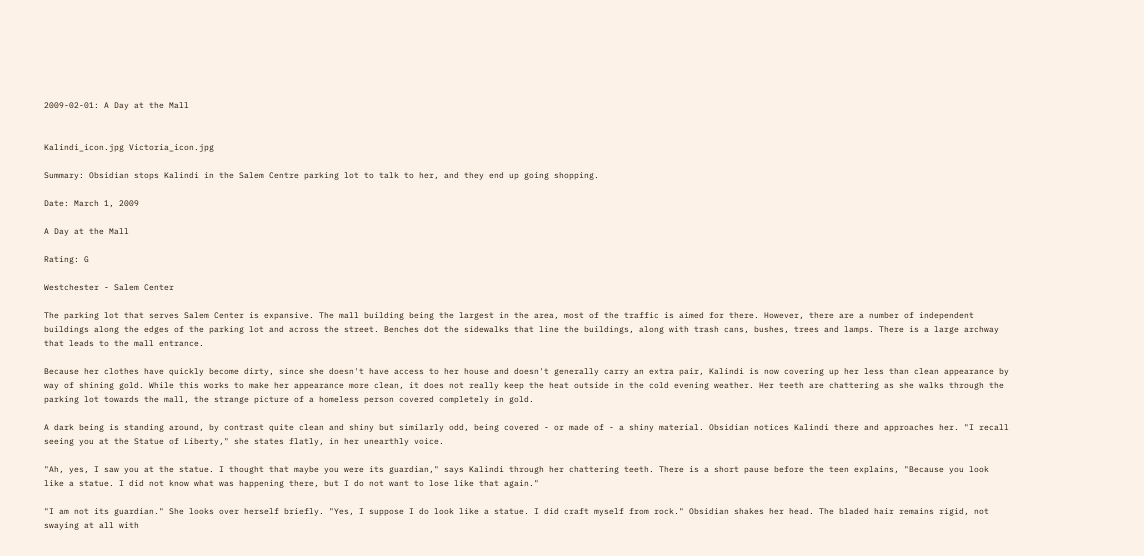2009-02-01: A Day at the Mall


Kalindi_icon.jpg Victoria_icon.jpg

Summary: Obsidian stops Kalindi in the Salem Centre parking lot to talk to her, and they end up going shopping.

Date: March 1, 2009

A Day at the Mall

Rating: G

Westchester - Salem Center

The parking lot that serves Salem Center is expansive. The mall building being the largest in the area, most of the traffic is aimed for there. However, there are a number of independent buildings along the edges of the parking lot and across the street. Benches dot the sidewalks that line the buildings, along with trash cans, bushes, trees and lamps. There is a large archway that leads to the mall entrance.

Because her clothes have quickly become dirty, since she doesn't have access to her house and doesn't generally carry an extra pair, Kalindi is now covering up her less than clean appearance by way of shining gold. While this works to make her appearance more clean, it does not really keep the heat outside in the cold evening weather. Her teeth are chattering as she walks through the parking lot towards the mall, the strange picture of a homeless person covered completely in gold.

A dark being is standing around, by contrast quite clean and shiny but similarly odd, being covered - or made of - a shiny material. Obsidian notices Kalindi there and approaches her. "I recall seeing you at the Statue of Liberty," she states flatly, in her unearthly voice.

"Ah, yes, I saw you at the statue. I thought that maybe you were its guardian," says Kalindi through her chattering teeth. There is a short pause before the teen explains, "Because you look like a statue. I did not know what was happening there, but I do not want to lose like that again."

"I am not its guardian." She looks over herself briefly. "Yes, I suppose I do look like a statue. I did craft myself from rock." Obsidian shakes her head. The bladed hair remains rigid, not swaying at all with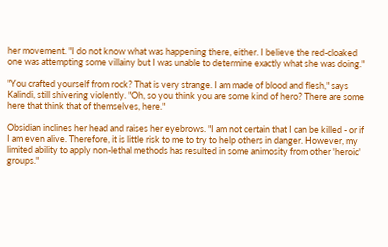her movement. "I do not know what was happening there, either. I believe the red-cloaked one was attempting some villainy but I was unable to determine exactly what she was doing."

"You crafted yourself from rock? That is very strange. I am made of blood and flesh," says Kalindi, still shivering violently. "Oh, so you think you are some kind of hero? There are some here that think that of themselves, here."

Obsidian inclines her head and raises her eyebrows. "I am not certain that I can be killed - or if I am even alive. Therefore, it is little risk to me to try to help others in danger. However, my limited ability to apply non-lethal methods has resulted in some animosity from other 'heroic' groups."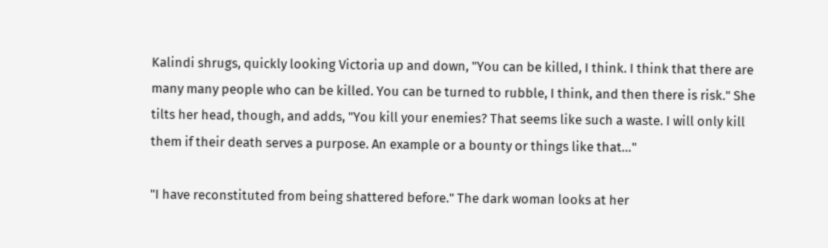Kalindi shrugs, quickly looking Victoria up and down, "You can be killed, I think. I think that there are many many people who can be killed. You can be turned to rubble, I think, and then there is risk." She tilts her head, though, and adds, "You kill your enemies? That seems like such a waste. I will only kill them if their death serves a purpose. An example or a bounty or things like that…"

"I have reconstituted from being shattered before." The dark woman looks at her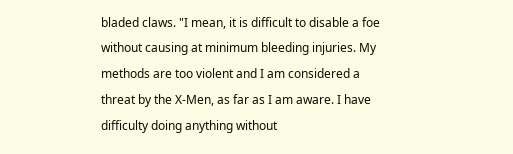bladed claws. "I mean, it is difficult to disable a foe without causing at minimum bleeding injuries. My methods are too violent and I am considered a threat by the X-Men, as far as I am aware. I have difficulty doing anything without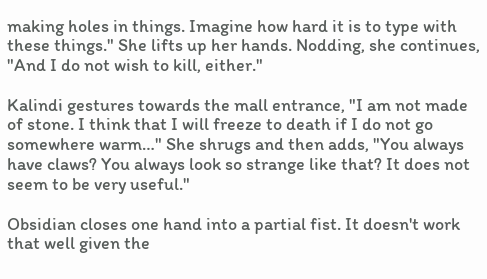making holes in things. Imagine how hard it is to type with these things." She lifts up her hands. Nodding, she continues, "And I do not wish to kill, either."

Kalindi gestures towards the mall entrance, "I am not made of stone. I think that I will freeze to death if I do not go somewhere warm…" She shrugs and then adds, "You always have claws? You always look so strange like that? It does not seem to be very useful."

Obsidian closes one hand into a partial fist. It doesn't work that well given the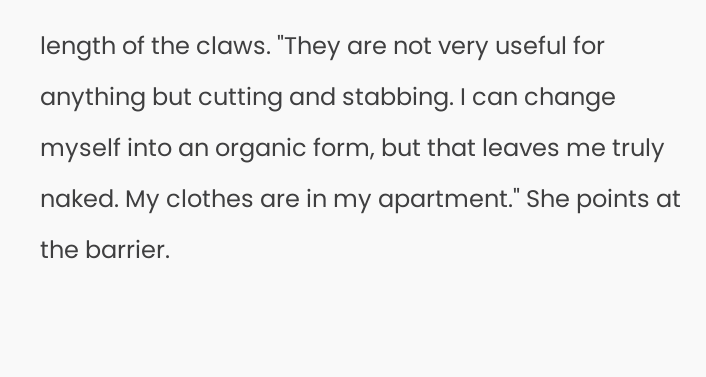length of the claws. "They are not very useful for anything but cutting and stabbing. I can change myself into an organic form, but that leaves me truly naked. My clothes are in my apartment." She points at the barrier.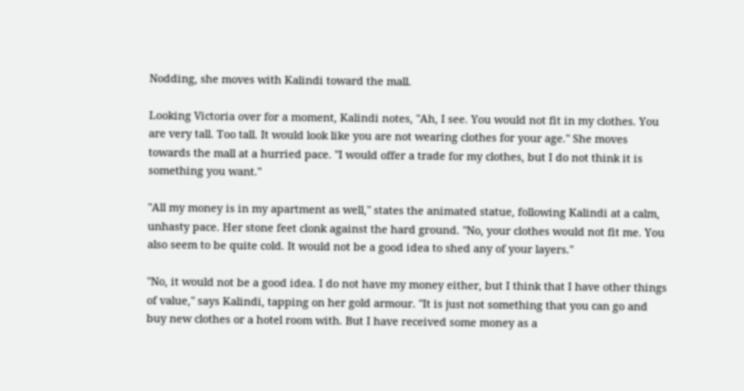Nodding, she moves with Kalindi toward the mall.

Looking Victoria over for a moment, Kalindi notes, "Ah, I see. You would not fit in my clothes. You are very tall. Too tall. It would look like you are not wearing clothes for your age." She moves towards the mall at a hurried pace. "I would offer a trade for my clothes, but I do not think it is something you want."

"All my money is in my apartment as well," states the animated statue, following Kalindi at a calm, unhasty pace. Her stone feet clonk against the hard ground. "No, your clothes would not fit me. You also seem to be quite cold. It would not be a good idea to shed any of your layers."

"No, it would not be a good idea. I do not have my money either, but I think that I have other things of value," says Kalindi, tapping on her gold armour. "It is just not something that you can go and buy new clothes or a hotel room with. But I have received some money as a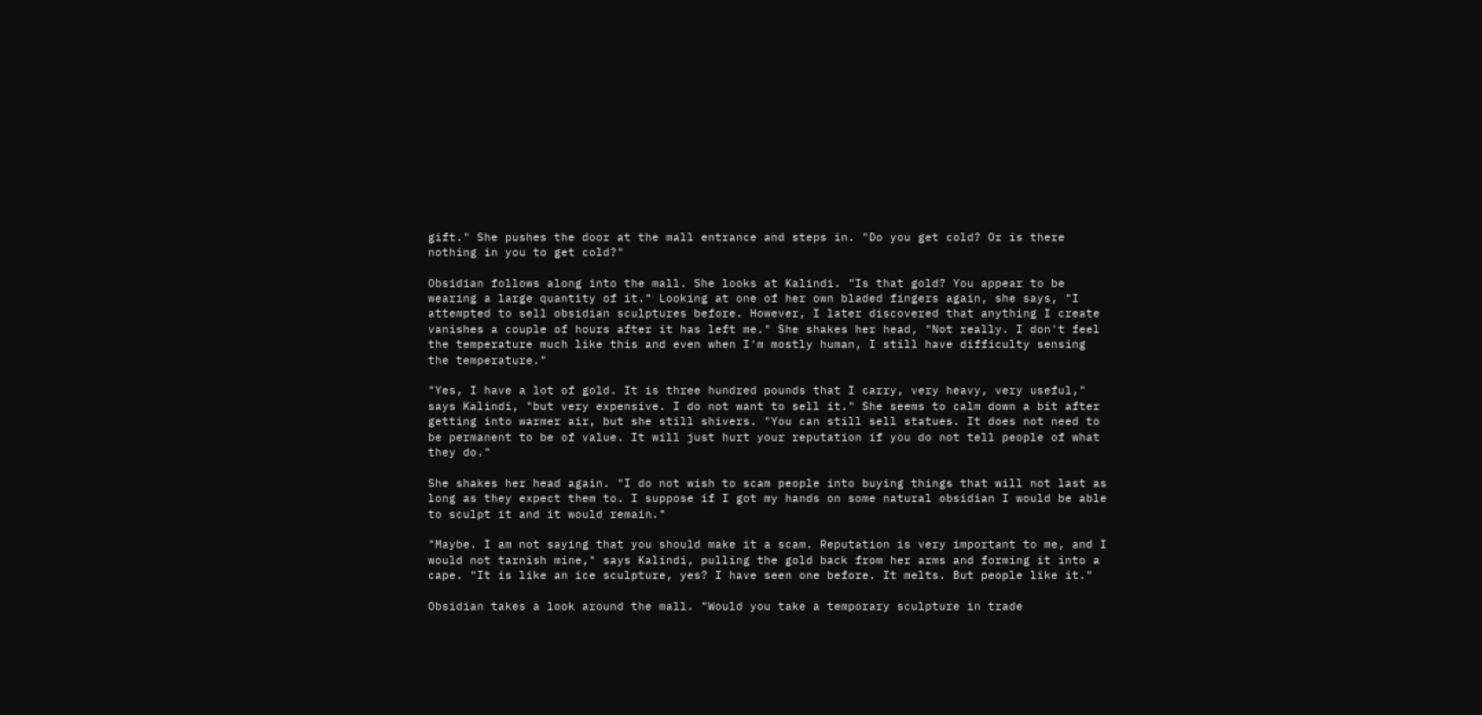gift." She pushes the door at the mall entrance and steps in. "Do you get cold? Or is there nothing in you to get cold?"

Obsidian follows along into the mall. She looks at Kalindi. "Is that gold? You appear to be wearing a large quantity of it." Looking at one of her own bladed fingers again, she says, "I attempted to sell obsidian sculptures before. However, I later discovered that anything I create vanishes a couple of hours after it has left me." She shakes her head, "Not really. I don't feel the temperature much like this and even when I'm mostly human, I still have difficulty sensing the temperature."

"Yes, I have a lot of gold. It is three hundred pounds that I carry, very heavy, very useful," says Kalindi, "but very expensive. I do not want to sell it." She seems to calm down a bit after getting into warmer air, but she still shivers. "You can still sell statues. It does not need to be permanent to be of value. It will just hurt your reputation if you do not tell people of what they do."

She shakes her head again. "I do not wish to scam people into buying things that will not last as long as they expect them to. I suppose if I got my hands on some natural obsidian I would be able to sculpt it and it would remain."

"Maybe. I am not saying that you should make it a scam. Reputation is very important to me, and I would not tarnish mine," says Kalindi, pulling the gold back from her arms and forming it into a cape. "It is like an ice sculpture, yes? I have seen one before. It melts. But people like it."

Obsidian takes a look around the mall. "Would you take a temporary sculpture in trade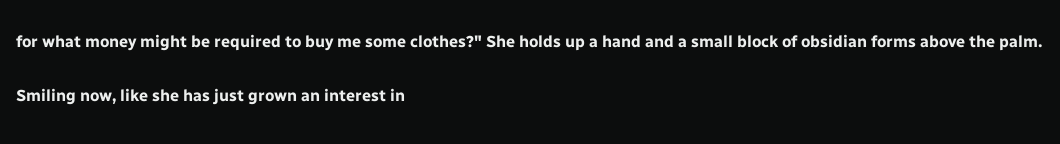for what money might be required to buy me some clothes?" She holds up a hand and a small block of obsidian forms above the palm.

Smiling now, like she has just grown an interest in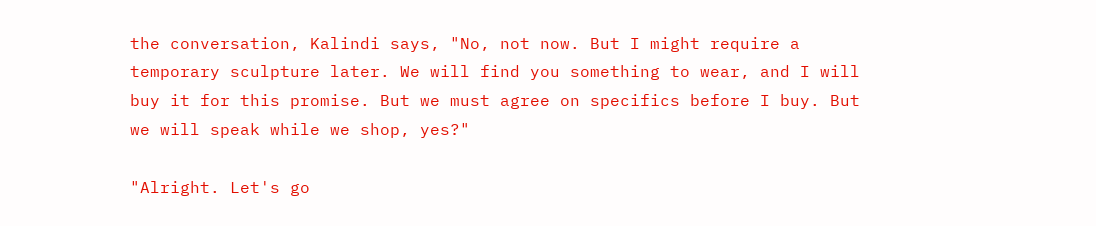the conversation, Kalindi says, "No, not now. But I might require a temporary sculpture later. We will find you something to wear, and I will buy it for this promise. But we must agree on specifics before I buy. But we will speak while we shop, yes?"

"Alright. Let's go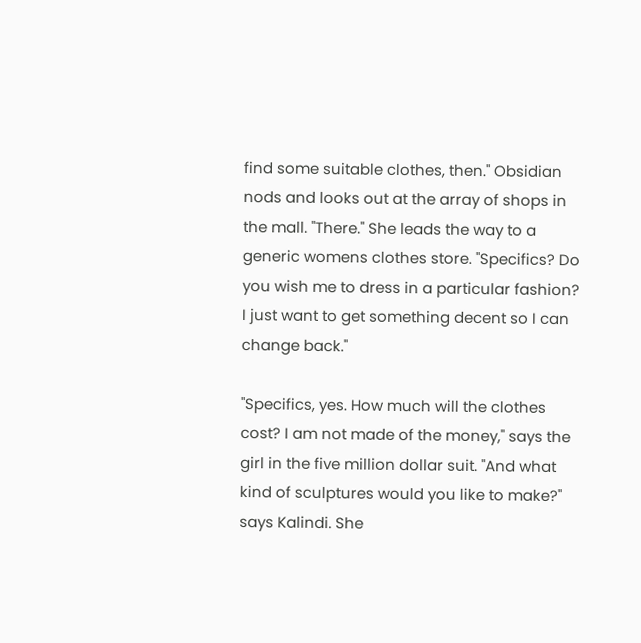find some suitable clothes, then." Obsidian nods and looks out at the array of shops in the mall. "There." She leads the way to a generic womens clothes store. "Specifics? Do you wish me to dress in a particular fashion? I just want to get something decent so I can change back."

"Specifics, yes. How much will the clothes cost? I am not made of the money," says the girl in the five million dollar suit. "And what kind of sculptures would you like to make?" says Kalindi. She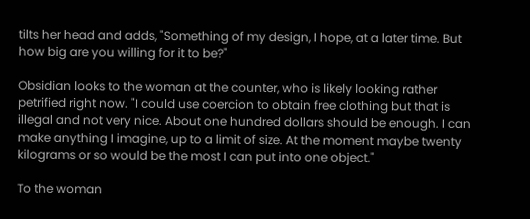tilts her head and adds, "Something of my design, I hope, at a later time. But how big are you willing for it to be?"

Obsidian looks to the woman at the counter, who is likely looking rather petrified right now. "I could use coercion to obtain free clothing but that is illegal and not very nice. About one hundred dollars should be enough. I can make anything I imagine, up to a limit of size. At the moment maybe twenty kilograms or so would be the most I can put into one object."

To the woman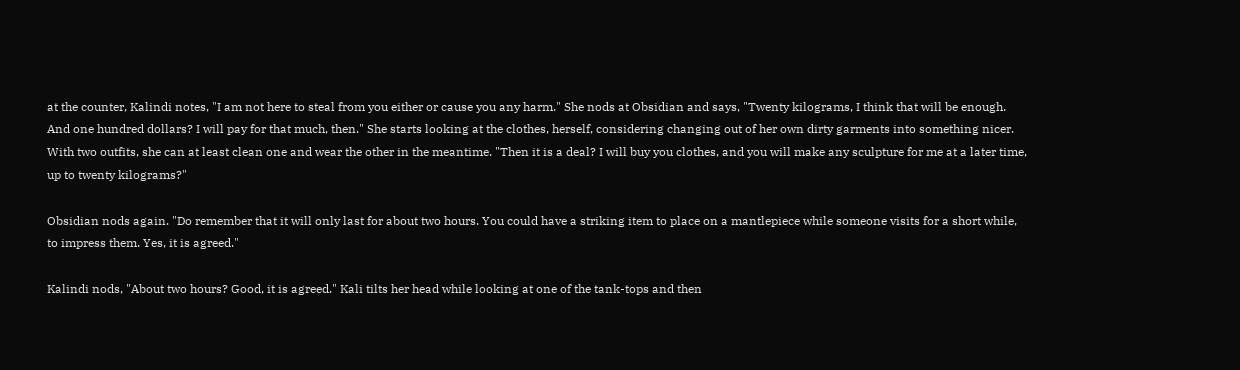at the counter, Kalindi notes, "I am not here to steal from you either or cause you any harm." She nods at Obsidian and says, "Twenty kilograms, I think that will be enough. And one hundred dollars? I will pay for that much, then." She starts looking at the clothes, herself, considering changing out of her own dirty garments into something nicer. With two outfits, she can at least clean one and wear the other in the meantime. "Then it is a deal? I will buy you clothes, and you will make any sculpture for me at a later time, up to twenty kilograms?"

Obsidian nods again. "Do remember that it will only last for about two hours. You could have a striking item to place on a mantlepiece while someone visits for a short while, to impress them. Yes, it is agreed."

Kalindi nods, "About two hours? Good, it is agreed." Kali tilts her head while looking at one of the tank-tops and then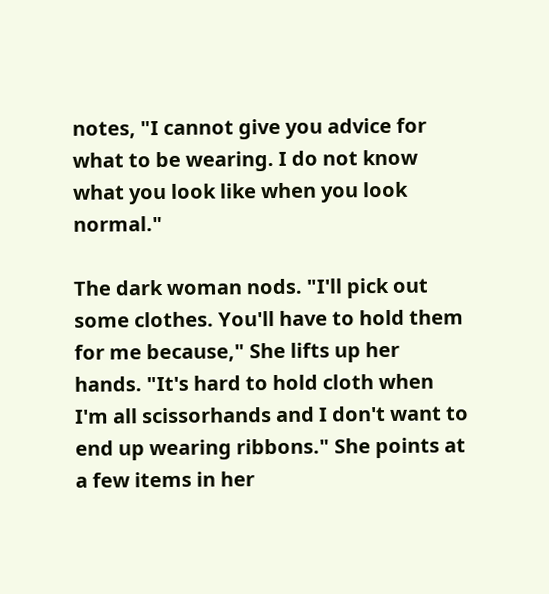notes, "I cannot give you advice for what to be wearing. I do not know what you look like when you look normal."

The dark woman nods. "I'll pick out some clothes. You'll have to hold them for me because," She lifts up her hands. "It's hard to hold cloth when I'm all scissorhands and I don't want to end up wearing ribbons." She points at a few items in her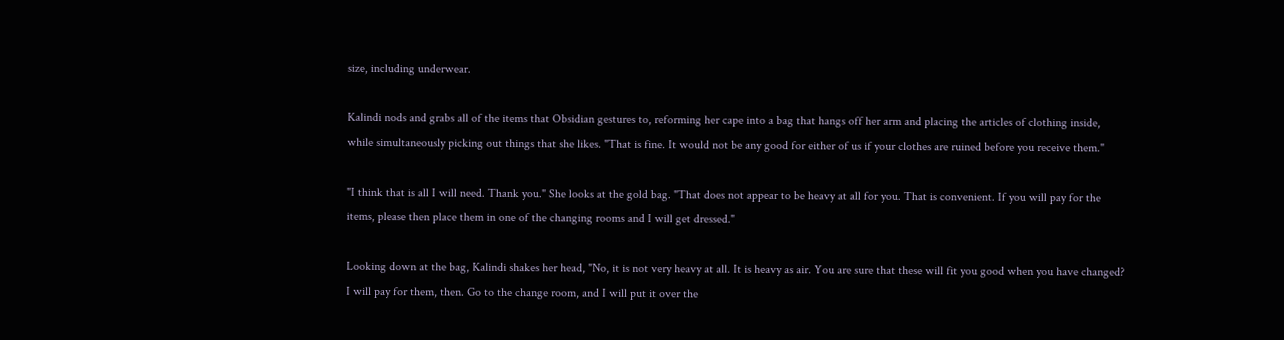size, including underwear.

Kalindi nods and grabs all of the items that Obsidian gestures to, reforming her cape into a bag that hangs off her arm and placing the articles of clothing inside, while simultaneously picking out things that she likes. "That is fine. It would not be any good for either of us if your clothes are ruined before you receive them."

"I think that is all I will need. Thank you." She looks at the gold bag. "That does not appear to be heavy at all for you. That is convenient. If you will pay for the items, please then place them in one of the changing rooms and I will get dressed."

Looking down at the bag, Kalindi shakes her head, "No, it is not very heavy at all. It is heavy as air. You are sure that these will fit you good when you have changed? I will pay for them, then. Go to the change room, and I will put it over the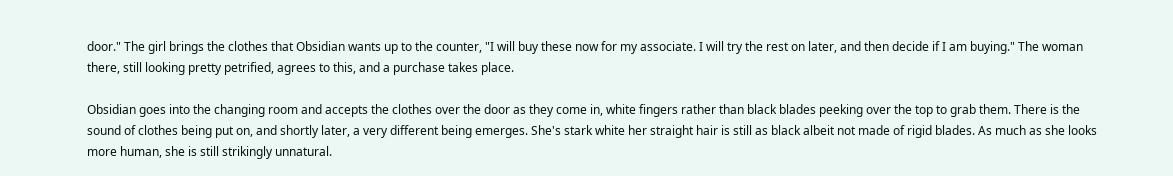door." The girl brings the clothes that Obsidian wants up to the counter, "I will buy these now for my associate. I will try the rest on later, and then decide if I am buying." The woman there, still looking pretty petrified, agrees to this, and a purchase takes place.

Obsidian goes into the changing room and accepts the clothes over the door as they come in, white fingers rather than black blades peeking over the top to grab them. There is the sound of clothes being put on, and shortly later, a very different being emerges. She's stark white her straight hair is still as black albeit not made of rigid blades. As much as she looks more human, she is still strikingly unnatural.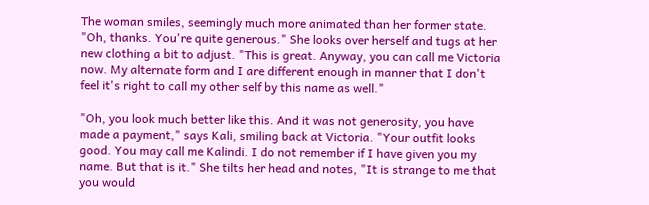The woman smiles, seemingly much more animated than her former state. "Oh, thanks. You're quite generous." She looks over herself and tugs at her new clothing a bit to adjust. "This is great. Anyway, you can call me Victoria now. My alternate form and I are different enough in manner that I don't feel it's right to call my other self by this name as well."

"Oh, you look much better like this. And it was not generosity, you have made a payment," says Kali, smiling back at Victoria. "Your outfit looks good. You may call me Kalindi. I do not remember if I have given you my name. But that is it." She tilts her head and notes, "It is strange to me that you would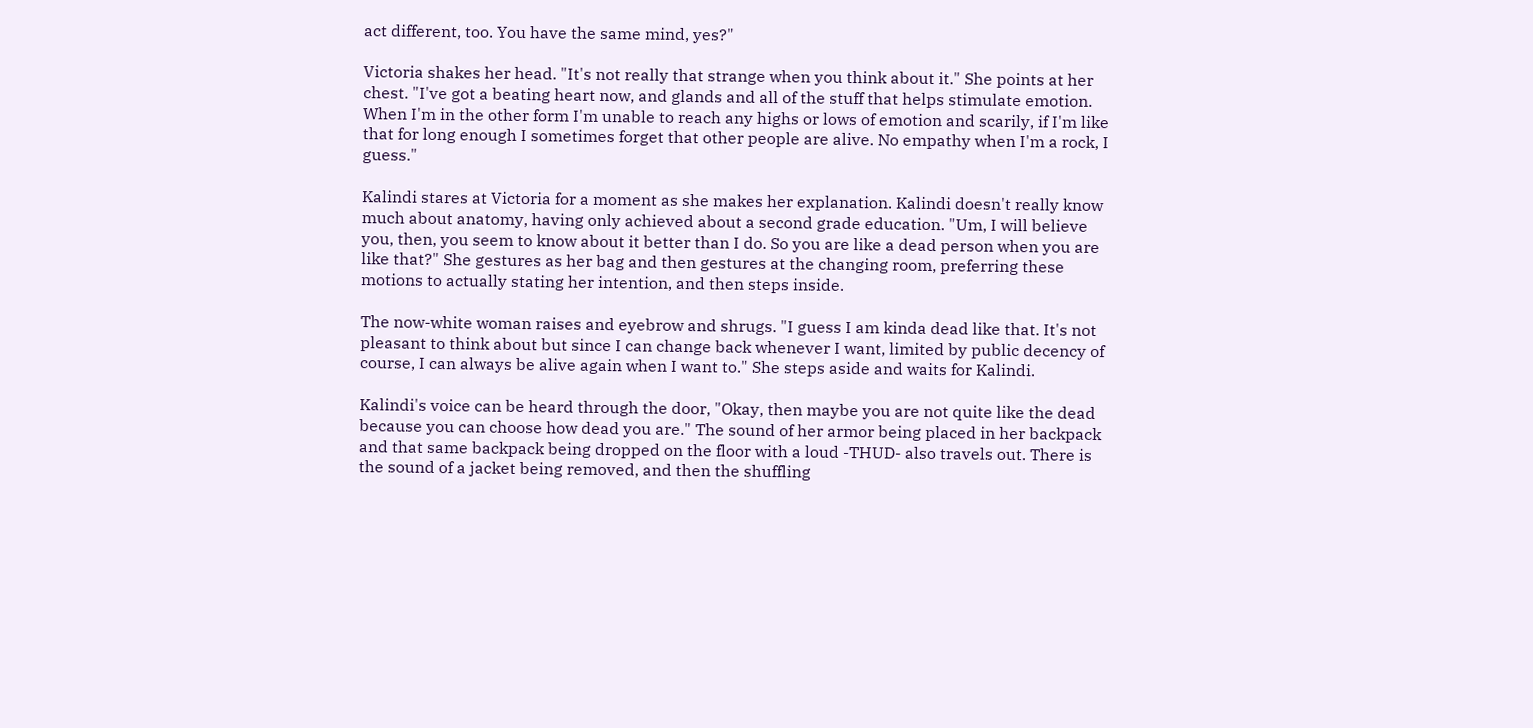act different, too. You have the same mind, yes?"

Victoria shakes her head. "It's not really that strange when you think about it." She points at her chest. "I've got a beating heart now, and glands and all of the stuff that helps stimulate emotion. When I'm in the other form I'm unable to reach any highs or lows of emotion and scarily, if I'm like that for long enough I sometimes forget that other people are alive. No empathy when I'm a rock, I guess."

Kalindi stares at Victoria for a moment as she makes her explanation. Kalindi doesn't really know much about anatomy, having only achieved about a second grade education. "Um, I will believe you, then, you seem to know about it better than I do. So you are like a dead person when you are like that?" She gestures as her bag and then gestures at the changing room, preferring these motions to actually stating her intention, and then steps inside.

The now-white woman raises and eyebrow and shrugs. "I guess I am kinda dead like that. It's not pleasant to think about but since I can change back whenever I want, limited by public decency of course, I can always be alive again when I want to." She steps aside and waits for Kalindi.

Kalindi's voice can be heard through the door, "Okay, then maybe you are not quite like the dead because you can choose how dead you are." The sound of her armor being placed in her backpack and that same backpack being dropped on the floor with a loud -THUD- also travels out. There is the sound of a jacket being removed, and then the shuffling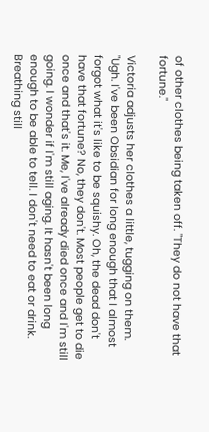of other clothes being taken off. "They do not have that fortune."

Victoria adjusts her clothes a little, tugging on them. "Ugh. I've been Obsidian for long enough that I almost forgot what it's like to be squishy. Oh, the dead don't have that fortune? No, they don't. Most people get to die once and that's it. Me, I've already died once and I'm still going. I wonder if I'm still aging. It hasn't been long enough to be able to tell. I don't need to eat or drink. Breathing still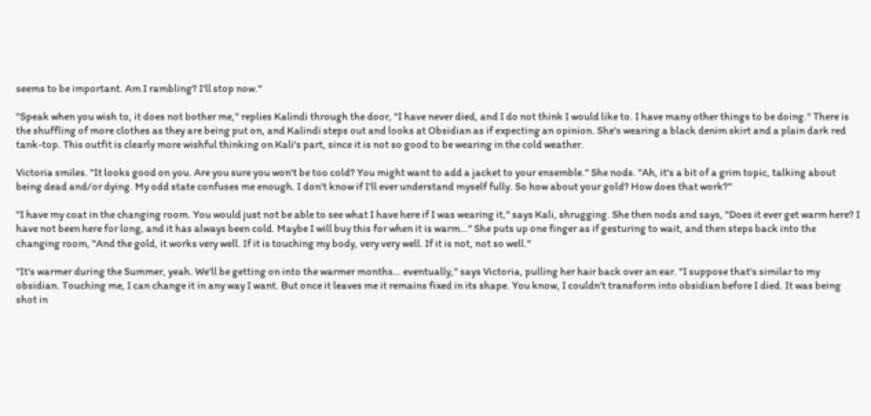seems to be important. Am I rambling? I'll stop now."

"Speak when you wish to, it does not bother me," replies Kalindi through the door, "I have never died, and I do not think I would like to. I have many other things to be doing." There is the shuffling of more clothes as they are being put on, and Kalindi steps out and looks at Obsidian as if expecting an opinion. She's wearing a black denim skirt and a plain dark red tank-top. This outfit is clearly more wishful thinking on Kali's part, since it is not so good to be wearing in the cold weather.

Victoria smiles. "It looks good on you. Are you sure you won't be too cold? You might want to add a jacket to your ensemble." She nods. "Ah, it's a bit of a grim topic, talking about being dead and/or dying. My odd state confuses me enough. I don't know if I'll ever understand myself fully. So how about your gold? How does that work?"

"I have my coat in the changing room. You would just not be able to see what I have here if I was wearing it," says Kali, shrugging. She then nods and says, "Does it ever get warm here? I have not been here for long, and it has always been cold. Maybe I will buy this for when it is warm…" She puts up one finger as if gesturing to wait, and then steps back into the changing room, "And the gold, it works very well. If it is touching my body, very very well. If it is not, not so well."

"It's warmer during the Summer, yeah. We'll be getting on into the warmer months… eventually," says Victoria, pulling her hair back over an ear. "I suppose that's similar to my obsidian. Touching me, I can change it in any way I want. But once it leaves me it remains fixed in its shape. You know, I couldn't transform into obsidian before I died. It was being shot in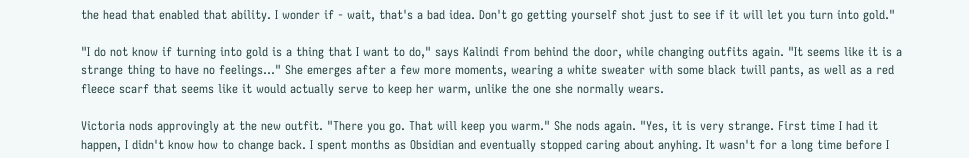the head that enabled that ability. I wonder if - wait, that's a bad idea. Don't go getting yourself shot just to see if it will let you turn into gold."

"I do not know if turning into gold is a thing that I want to do," says Kalindi from behind the door, while changing outfits again. "It seems like it is a strange thing to have no feelings…" She emerges after a few more moments, wearing a white sweater with some black twill pants, as well as a red fleece scarf that seems like it would actually serve to keep her warm, unlike the one she normally wears.

Victoria nods approvingly at the new outfit. "There you go. That will keep you warm." She nods again. "Yes, it is very strange. First time I had it happen, I didn't know how to change back. I spent months as Obsidian and eventually stopped caring about anyhing. It wasn't for a long time before I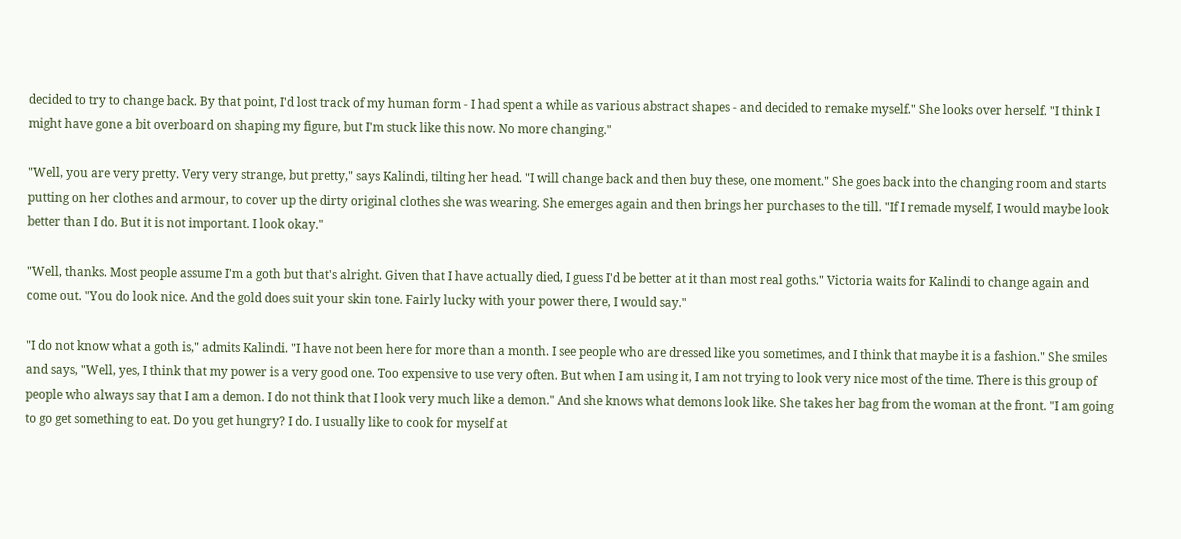decided to try to change back. By that point, I'd lost track of my human form - I had spent a while as various abstract shapes - and decided to remake myself." She looks over herself. "I think I might have gone a bit overboard on shaping my figure, but I'm stuck like this now. No more changing."

"Well, you are very pretty. Very very strange, but pretty," says Kalindi, tilting her head. "I will change back and then buy these, one moment." She goes back into the changing room and starts putting on her clothes and armour, to cover up the dirty original clothes she was wearing. She emerges again and then brings her purchases to the till. "If I remade myself, I would maybe look better than I do. But it is not important. I look okay."

"Well, thanks. Most people assume I'm a goth but that's alright. Given that I have actually died, I guess I'd be better at it than most real goths." Victoria waits for Kalindi to change again and come out. "You do look nice. And the gold does suit your skin tone. Fairly lucky with your power there, I would say."

"I do not know what a goth is," admits Kalindi. "I have not been here for more than a month. I see people who are dressed like you sometimes, and I think that maybe it is a fashion." She smiles and says, "Well, yes, I think that my power is a very good one. Too expensive to use very often. But when I am using it, I am not trying to look very nice most of the time. There is this group of people who always say that I am a demon. I do not think that I look very much like a demon." And she knows what demons look like. She takes her bag from the woman at the front. "I am going to go get something to eat. Do you get hungry? I do. I usually like to cook for myself at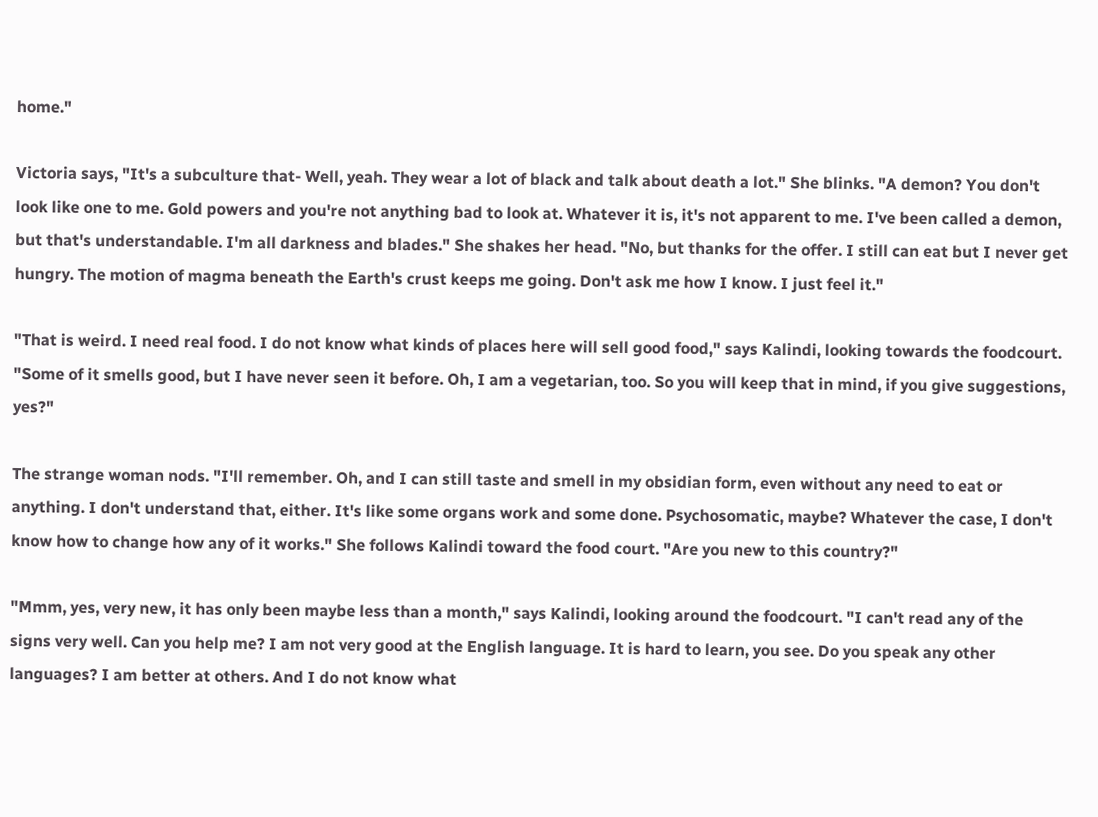home."

Victoria says, "It's a subculture that- Well, yeah. They wear a lot of black and talk about death a lot." She blinks. "A demon? You don't look like one to me. Gold powers and you're not anything bad to look at. Whatever it is, it's not apparent to me. I've been called a demon, but that's understandable. I'm all darkness and blades." She shakes her head. "No, but thanks for the offer. I still can eat but I never get hungry. The motion of magma beneath the Earth's crust keeps me going. Don't ask me how I know. I just feel it."

"That is weird. I need real food. I do not know what kinds of places here will sell good food," says Kalindi, looking towards the foodcourt. "Some of it smells good, but I have never seen it before. Oh, I am a vegetarian, too. So you will keep that in mind, if you give suggestions, yes?"

The strange woman nods. "I'll remember. Oh, and I can still taste and smell in my obsidian form, even without any need to eat or anything. I don't understand that, either. It's like some organs work and some done. Psychosomatic, maybe? Whatever the case, I don't know how to change how any of it works." She follows Kalindi toward the food court. "Are you new to this country?"

"Mmm, yes, very new, it has only been maybe less than a month," says Kalindi, looking around the foodcourt. "I can't read any of the signs very well. Can you help me? I am not very good at the English language. It is hard to learn, you see. Do you speak any other languages? I am better at others. And I do not know what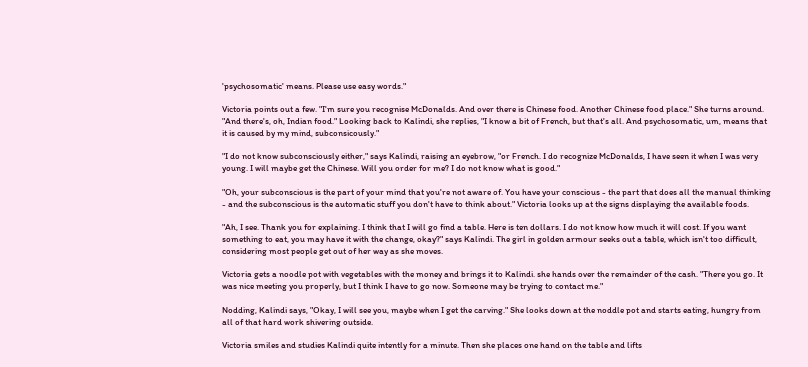'psychosomatic' means. Please use easy words."

Victoria points out a few. "I'm sure you recognise McDonalds. And over there is Chinese food. Another Chinese food place." She turns around. "And there's, oh, Indian food." Looking back to Kalindi, she replies, "I know a bit of French, but that's all. And psychosomatic, um, means that it is caused by my mind, subconsicously."

"I do not know subconsciously either," says Kalindi, raising an eyebrow, "or French. I do recognize McDonalds, I have seen it when I was very young. I will maybe get the Chinese. Will you order for me? I do not know what is good."

"Oh, your subconscious is the part of your mind that you're not aware of. You have your conscious - the part that does all the manual thinking - and the subconscious is the automatic stuff you don't have to think about." Victoria looks up at the signs displaying the available foods.

"Ah, I see. Thank you for explaining. I think that I will go find a table. Here is ten dollars. I do not know how much it will cost. If you want something to eat, you may have it with the change, okay?" says Kalindi. The girl in golden armour seeks out a table, which isn't too difficult, considering most people get out of her way as she moves.

Victoria gets a noodle pot with vegetables with the money and brings it to Kalindi. she hands over the remainder of the cash. "There you go. It was nice meeting you properly, but I think I have to go now. Someone may be trying to contact me."

Nodding, Kalindi says, "Okay, I will see you, maybe when I get the carving." She looks down at the noddle pot and starts eating, hungry from all of that hard work shivering outside.

Victoria smiles and studies Kalindi quite intently for a minute. Then she places one hand on the table and lifts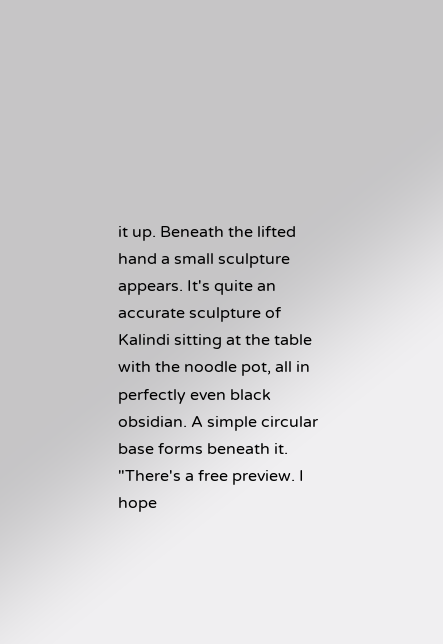it up. Beneath the lifted hand a small sculpture appears. It's quite an accurate sculpture of Kalindi sitting at the table with the noodle pot, all in perfectly even black obsidian. A simple circular base forms beneath it. "There's a free preview. I hope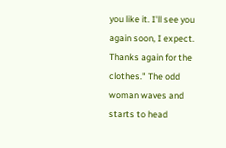you like it. I'll see you again soon, I expect. Thanks again for the clothes." The odd woman waves and starts to head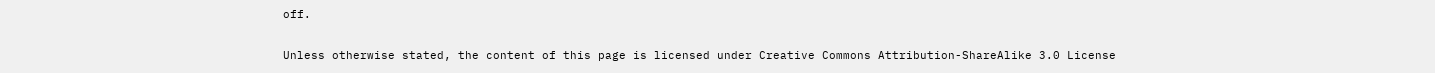off.

Unless otherwise stated, the content of this page is licensed under Creative Commons Attribution-ShareAlike 3.0 License